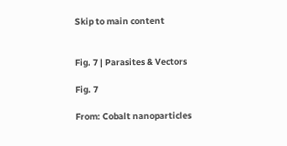Skip to main content


Fig. 7 | Parasites & Vectors

Fig. 7

From: Cobalt nanoparticles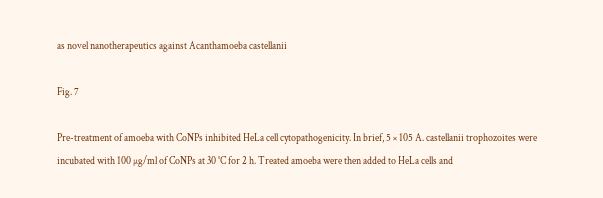as novel nanotherapeutics against Acanthamoeba castellanii

Fig. 7

Pre-treatment of amoeba with CoNPs inhibited HeLa cell cytopathogenicity. In brief, 5 × 105 A. castellanii trophozoites were incubated with 100 µg/ml of CoNPs at 30 °C for 2 h. Treated amoeba were then added to HeLa cells and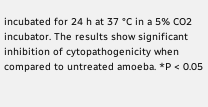incubated for 24 h at 37 °C in a 5% CO2 incubator. The results show significant inhibition of cytopathogenicity when compared to untreated amoeba. *P < 0.05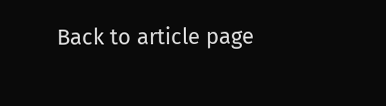Back to article page